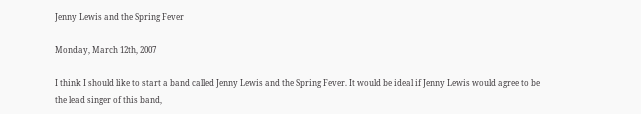Jenny Lewis and the Spring Fever

Monday, March 12th, 2007

I think I should like to start a band called Jenny Lewis and the Spring Fever. It would be ideal if Jenny Lewis would agree to be the lead singer of this band,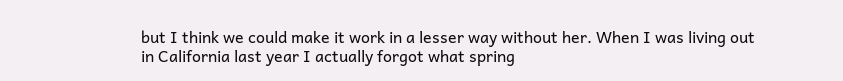but I think we could make it work in a lesser way without her. When I was living out in California last year I actually forgot what spring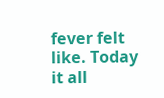fever felt like. Today it all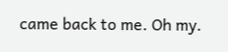came back to me. Oh my.